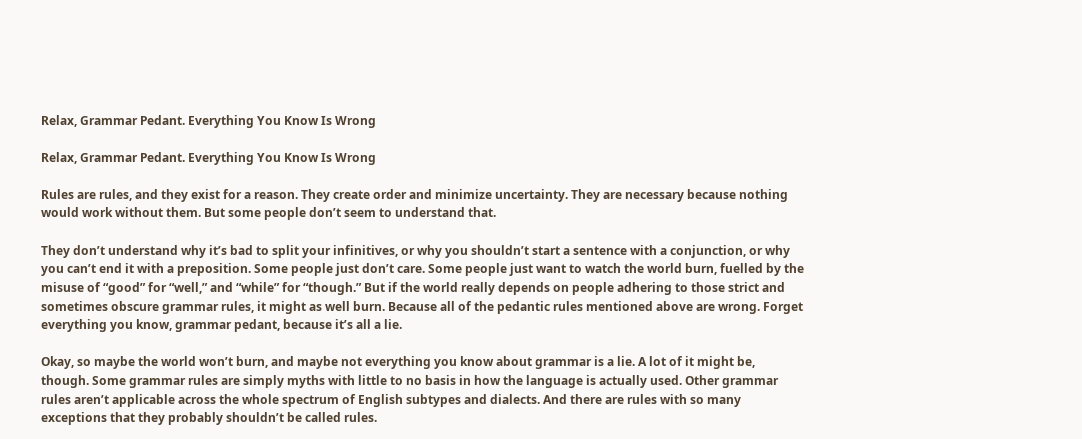Relax, Grammar Pedant. Everything You Know Is Wrong

Relax, Grammar Pedant. Everything You Know Is Wrong

Rules are rules, and they exist for a reason. They create order and minimize uncertainty. They are necessary because nothing would work without them. But some people don’t seem to understand that.

They don’t understand why it’s bad to split your infinitives, or why you shouldn’t start a sentence with a conjunction, or why you can’t end it with a preposition. Some people just don’t care. Some people just want to watch the world burn, fuelled by the misuse of “good” for “well,” and “while” for “though.” But if the world really depends on people adhering to those strict and sometimes obscure grammar rules, it might as well burn. Because all of the pedantic rules mentioned above are wrong. Forget everything you know, grammar pedant, because it’s all a lie.

Okay, so maybe the world won’t burn, and maybe not everything you know about grammar is a lie. A lot of it might be, though. Some grammar rules are simply myths with little to no basis in how the language is actually used. Other grammar rules aren’t applicable across the whole spectrum of English subtypes and dialects. And there are rules with so many exceptions that they probably shouldn’t be called rules.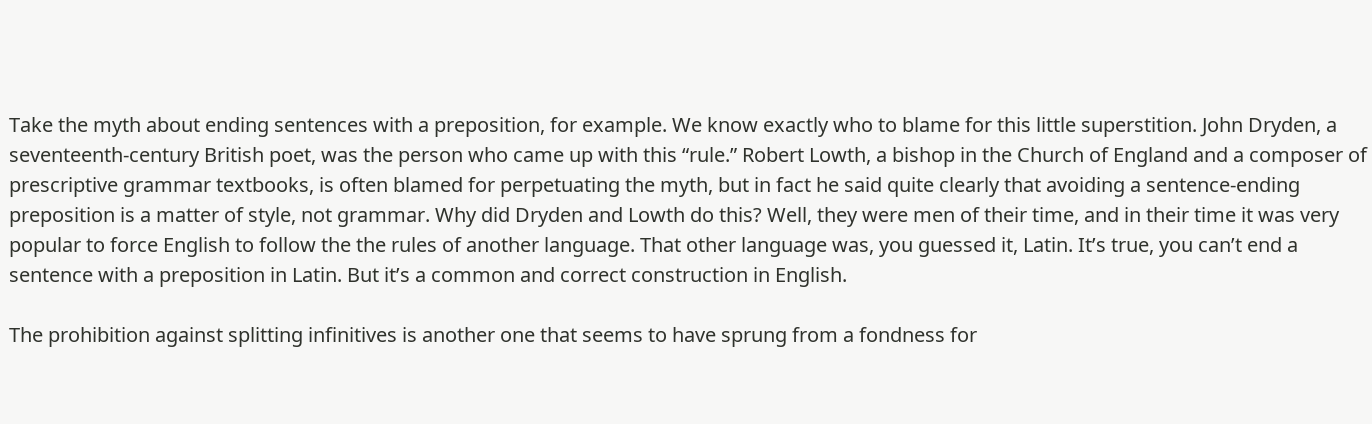Take the myth about ending sentences with a preposition, for example. We know exactly who to blame for this little superstition. John Dryden, a seventeenth-century British poet, was the person who came up with this “rule.” Robert Lowth, a bishop in the Church of England and a composer of prescriptive grammar textbooks, is often blamed for perpetuating the myth, but in fact he said quite clearly that avoiding a sentence-ending preposition is a matter of style, not grammar. Why did Dryden and Lowth do this? Well, they were men of their time, and in their time it was very popular to force English to follow the the rules of another language. That other language was, you guessed it, Latin. It’s true, you can’t end a sentence with a preposition in Latin. But it’s a common and correct construction in English.

The prohibition against splitting infinitives is another one that seems to have sprung from a fondness for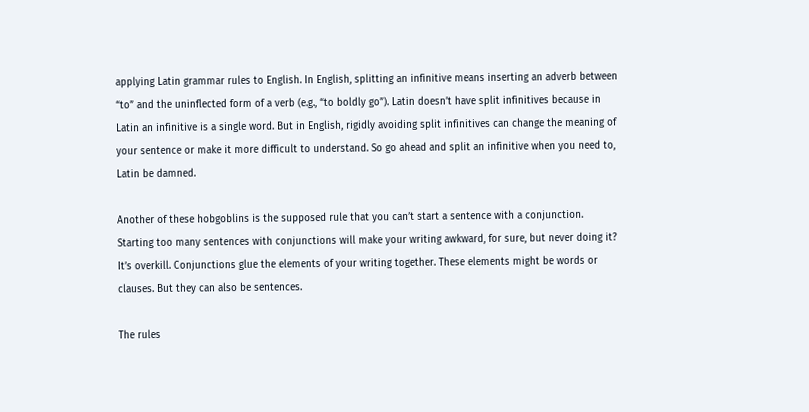applying Latin grammar rules to English. In English, splitting an infinitive means inserting an adverb between “to” and the uninflected form of a verb (e.g., “to boldly go”). Latin doesn’t have split infinitives because in Latin an infinitive is a single word. But in English, rigidly avoiding split infinitives can change the meaning of your sentence or make it more difficult to understand. So go ahead and split an infinitive when you need to, Latin be damned.

Another of these hobgoblins is the supposed rule that you can’t start a sentence with a conjunction. Starting too many sentences with conjunctions will make your writing awkward, for sure, but never doing it? It’s overkill. Conjunctions glue the elements of your writing together. These elements might be words or clauses. But they can also be sentences.

The rules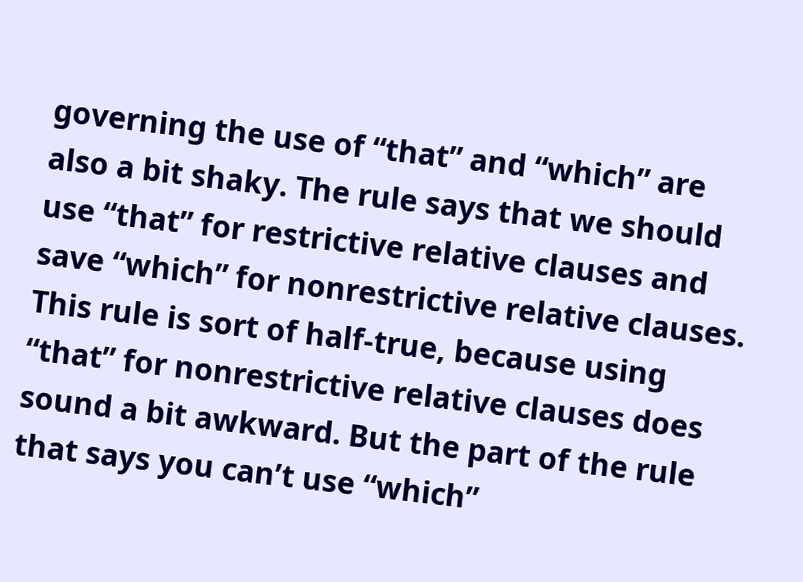governing the use of “that” and “which” are also a bit shaky. The rule says that we should use “that” for restrictive relative clauses and save “which” for nonrestrictive relative clauses. This rule is sort of half-true, because using “that” for nonrestrictive relative clauses does sound a bit awkward. But the part of the rule that says you can’t use “which”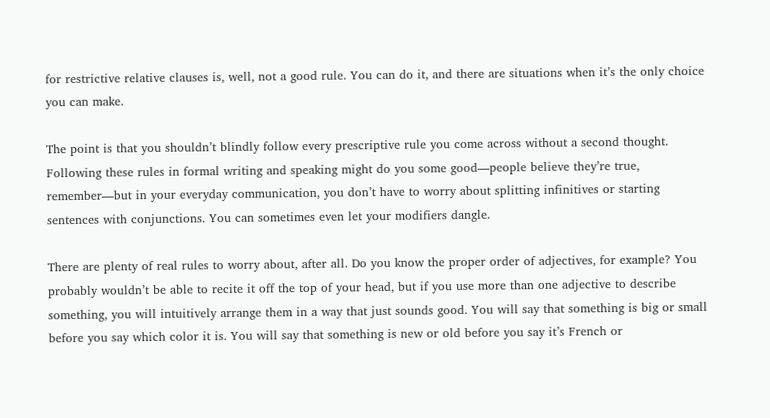for restrictive relative clauses is, well, not a good rule. You can do it, and there are situations when it’s the only choice you can make.

The point is that you shouldn’t blindly follow every prescriptive rule you come across without a second thought. Following these rules in formal writing and speaking might do you some good—people believe they’re true, remember—but in your everyday communication, you don’t have to worry about splitting infinitives or starting sentences with conjunctions. You can sometimes even let your modifiers dangle.

There are plenty of real rules to worry about, after all. Do you know the proper order of adjectives, for example? You probably wouldn’t be able to recite it off the top of your head, but if you use more than one adjective to describe something, you will intuitively arrange them in a way that just sounds good. You will say that something is big or small before you say which color it is. You will say that something is new or old before you say it’s French or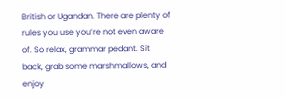British or Ugandan. There are plenty of rules you use you’re not even aware of. So relax, grammar pedant. Sit back, grab some marshmallows, and enjoy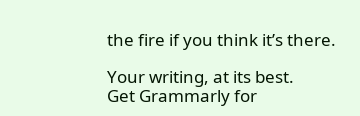the fire if you think it’s there.

Your writing, at its best.
Get Grammarly for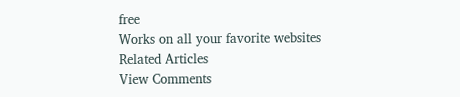free
Works on all your favorite websites
Related Articles
View Comments